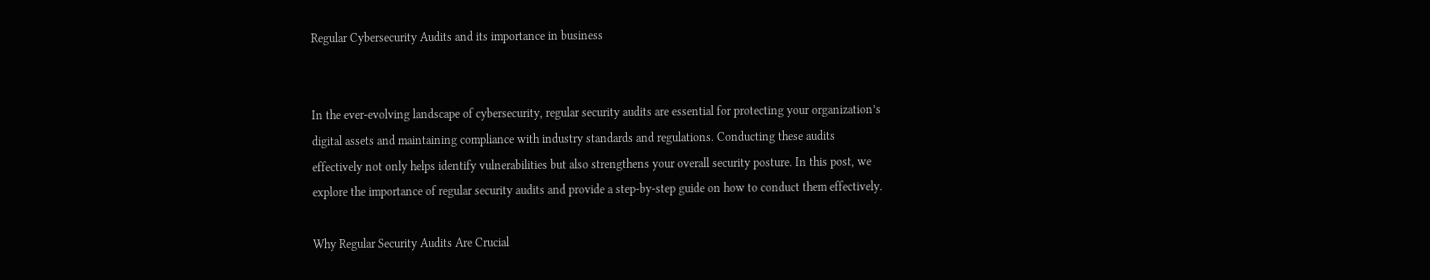Regular Cybersecurity Audits and its importance in business


In the ever-evolving landscape of cybersecurity, regular security audits are essential for protecting your organization’s digital assets and maintaining compliance with industry standards and regulations. Conducting these audits effectively not only helps identify vulnerabilities but also strengthens your overall security posture. In this post, we explore the importance of regular security audits and provide a step-by-step guide on how to conduct them effectively.

Why Regular Security Audits Are Crucial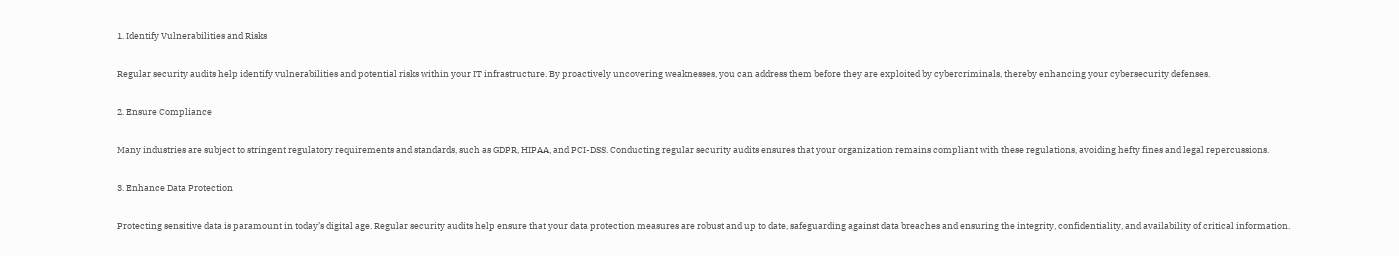1. Identify Vulnerabilities and Risks

Regular security audits help identify vulnerabilities and potential risks within your IT infrastructure. By proactively uncovering weaknesses, you can address them before they are exploited by cybercriminals, thereby enhancing your cybersecurity defenses.

2. Ensure Compliance

Many industries are subject to stringent regulatory requirements and standards, such as GDPR, HIPAA, and PCI-DSS. Conducting regular security audits ensures that your organization remains compliant with these regulations, avoiding hefty fines and legal repercussions.

3. Enhance Data Protection

Protecting sensitive data is paramount in today’s digital age. Regular security audits help ensure that your data protection measures are robust and up to date, safeguarding against data breaches and ensuring the integrity, confidentiality, and availability of critical information.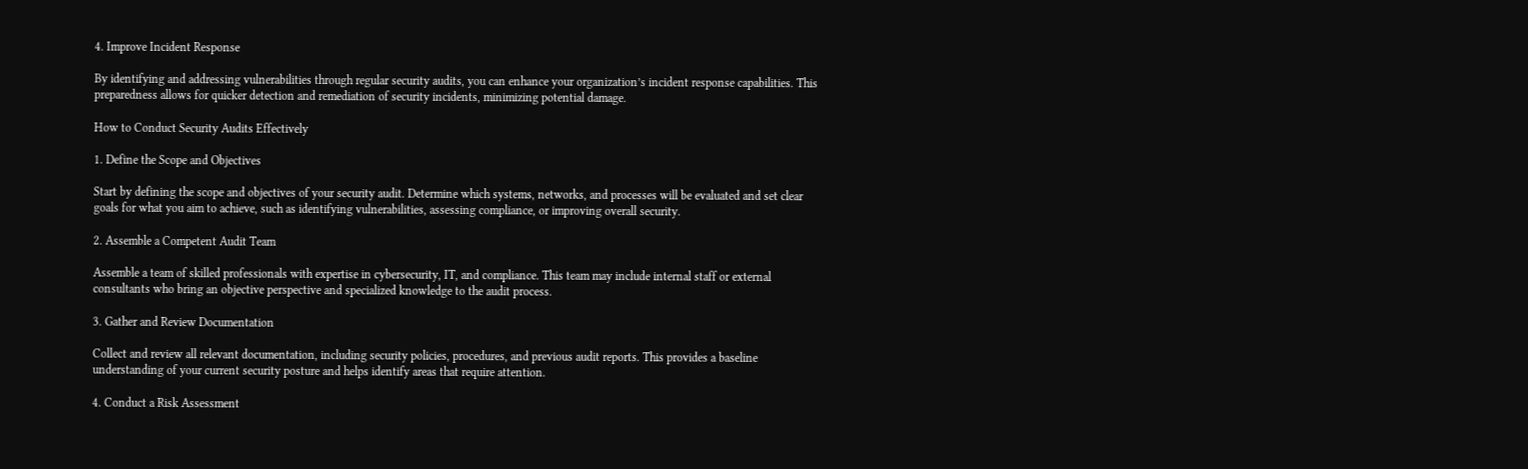4. Improve Incident Response

By identifying and addressing vulnerabilities through regular security audits, you can enhance your organization’s incident response capabilities. This preparedness allows for quicker detection and remediation of security incidents, minimizing potential damage.

How to Conduct Security Audits Effectively

1. Define the Scope and Objectives

Start by defining the scope and objectives of your security audit. Determine which systems, networks, and processes will be evaluated and set clear goals for what you aim to achieve, such as identifying vulnerabilities, assessing compliance, or improving overall security.

2. Assemble a Competent Audit Team

Assemble a team of skilled professionals with expertise in cybersecurity, IT, and compliance. This team may include internal staff or external consultants who bring an objective perspective and specialized knowledge to the audit process.

3. Gather and Review Documentation

Collect and review all relevant documentation, including security policies, procedures, and previous audit reports. This provides a baseline understanding of your current security posture and helps identify areas that require attention.

4. Conduct a Risk Assessment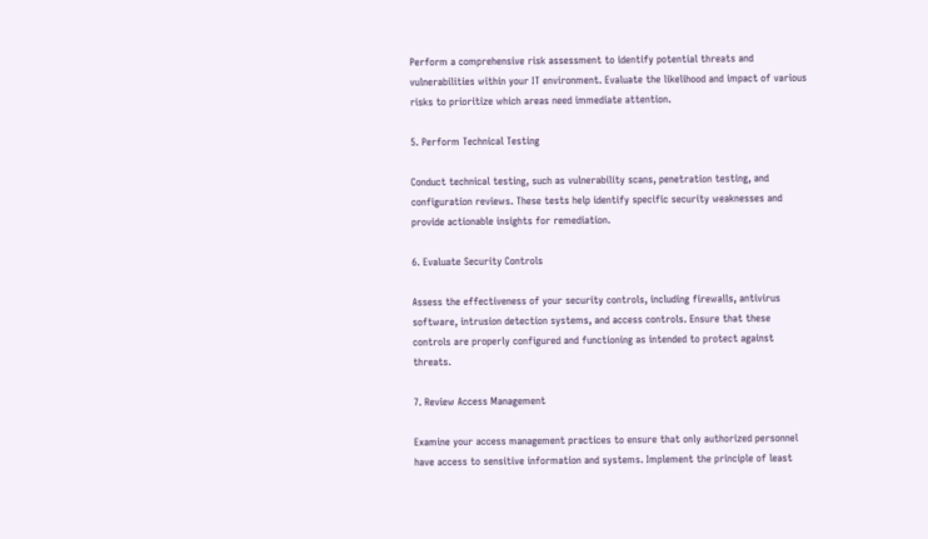Perform a comprehensive risk assessment to identify potential threats and vulnerabilities within your IT environment. Evaluate the likelihood and impact of various risks to prioritize which areas need immediate attention.

5. Perform Technical Testing

Conduct technical testing, such as vulnerability scans, penetration testing, and configuration reviews. These tests help identify specific security weaknesses and provide actionable insights for remediation.

6. Evaluate Security Controls

Assess the effectiveness of your security controls, including firewalls, antivirus software, intrusion detection systems, and access controls. Ensure that these controls are properly configured and functioning as intended to protect against threats.

7. Review Access Management

Examine your access management practices to ensure that only authorized personnel have access to sensitive information and systems. Implement the principle of least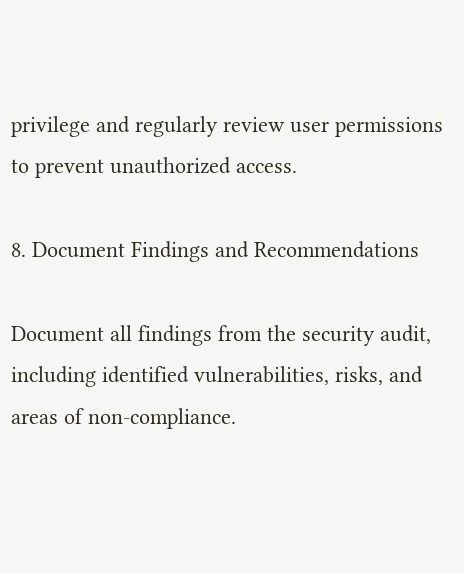privilege and regularly review user permissions to prevent unauthorized access.

8. Document Findings and Recommendations

Document all findings from the security audit, including identified vulnerabilities, risks, and areas of non-compliance.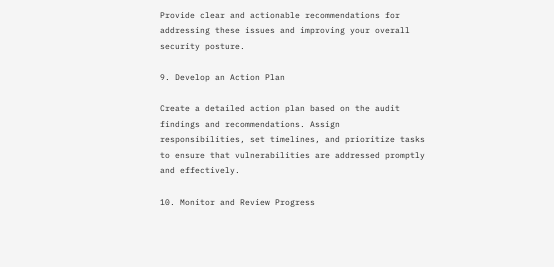Provide clear and actionable recommendations for addressing these issues and improving your overall security posture.

9. Develop an Action Plan

Create a detailed action plan based on the audit findings and recommendations. Assign responsibilities, set timelines, and prioritize tasks to ensure that vulnerabilities are addressed promptly and effectively.

10. Monitor and Review Progress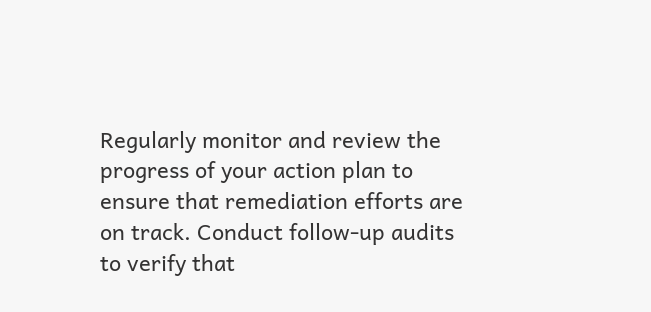Regularly monitor and review the progress of your action plan to ensure that remediation efforts are on track. Conduct follow-up audits to verify that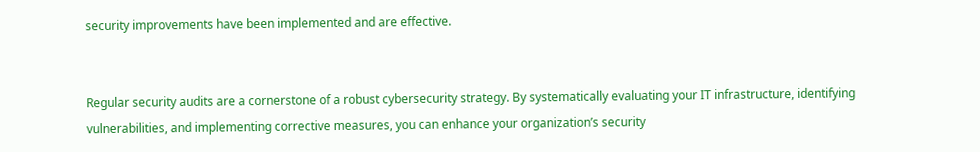security improvements have been implemented and are effective.


Regular security audits are a cornerstone of a robust cybersecurity strategy. By systematically evaluating your IT infrastructure, identifying vulnerabilities, and implementing corrective measures, you can enhance your organization’s security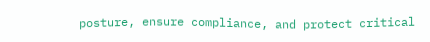posture, ensure compliance, and protect critical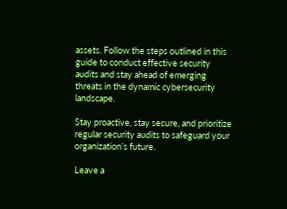assets. Follow the steps outlined in this guide to conduct effective security audits and stay ahead of emerging threats in the dynamic cybersecurity landscape.

Stay proactive, stay secure, and prioritize regular security audits to safeguard your organization’s future.

Leave a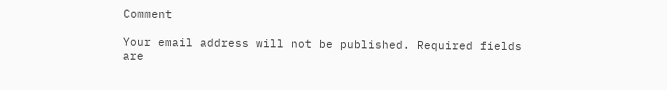Comment

Your email address will not be published. Required fields are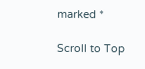marked *

Scroll to Top